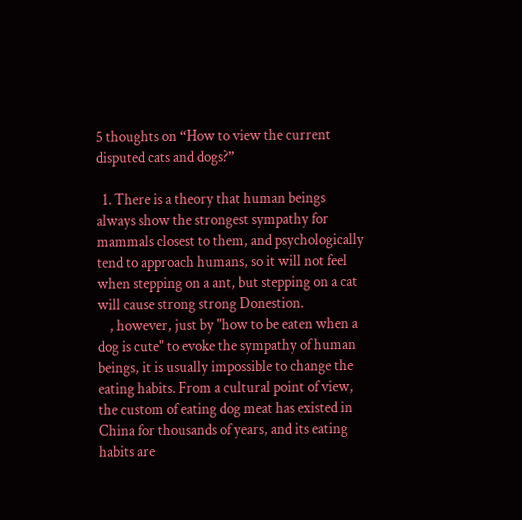5 thoughts on “How to view the current disputed cats and dogs?”

  1. There is a theory that human beings always show the strongest sympathy for mammals closest to them, and psychologically tend to approach humans, so it will not feel when stepping on a ant, but stepping on a cat will cause strong strong Donestion.
    , however, just by "how to be eaten when a dog is cute" to evoke the sympathy of human beings, it is usually impossible to change the eating habits. From a cultural point of view, the custom of eating dog meat has existed in China for thousands of years, and its eating habits are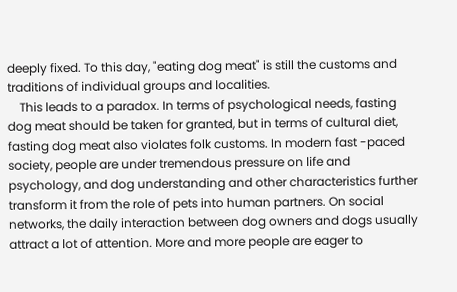deeply fixed. To this day, "eating dog meat" is still the customs and traditions of individual groups and localities.
    This leads to a paradox. In terms of psychological needs, fasting dog meat should be taken for granted, but in terms of cultural diet, fasting dog meat also violates folk customs. In modern fast -paced society, people are under tremendous pressure on life and psychology, and dog understanding and other characteristics further transform it from the role of pets into human partners. On social networks, the daily interaction between dog owners and dogs usually attract a lot of attention. More and more people are eager to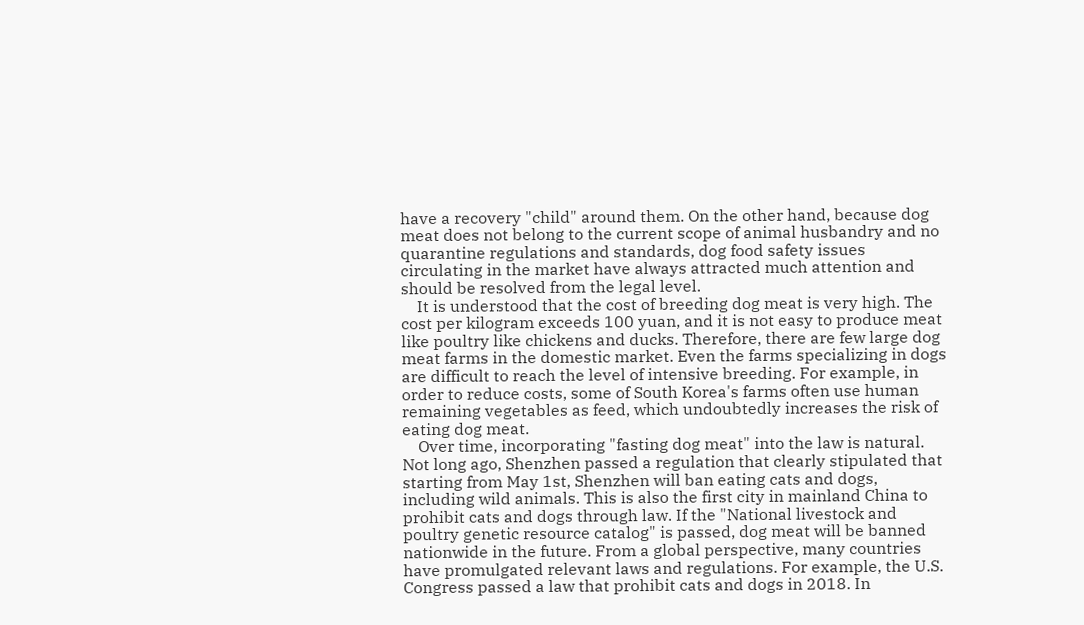have a recovery "child" around them. On the other hand, because dog meat does not belong to the current scope of animal husbandry and no quarantine regulations and standards, dog food safety issues circulating in the market have always attracted much attention and should be resolved from the legal level.
    It is understood that the cost of breeding dog meat is very high. The cost per kilogram exceeds 100 yuan, and it is not easy to produce meat like poultry like chickens and ducks. Therefore, there are few large dog meat farms in the domestic market. Even the farms specializing in dogs are difficult to reach the level of intensive breeding. For example, in order to reduce costs, some of South Korea's farms often use human remaining vegetables as feed, which undoubtedly increases the risk of eating dog meat.
    Over time, incorporating "fasting dog meat" into the law is natural. Not long ago, Shenzhen passed a regulation that clearly stipulated that starting from May 1st, Shenzhen will ban eating cats and dogs, including wild animals. This is also the first city in mainland China to prohibit cats and dogs through law. If the "National livestock and poultry genetic resource catalog" is passed, dog meat will be banned nationwide in the future. From a global perspective, many countries have promulgated relevant laws and regulations. For example, the U.S. Congress passed a law that prohibit cats and dogs in 2018. In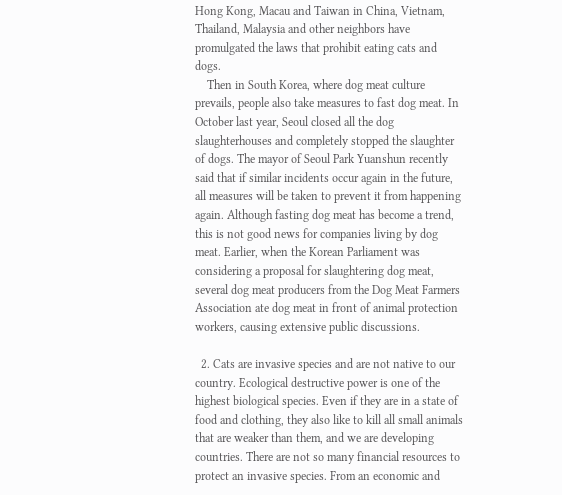Hong Kong, Macau and Taiwan in China, Vietnam, Thailand, Malaysia and other neighbors have promulgated the laws that prohibit eating cats and dogs.
    Then in South Korea, where dog meat culture prevails, people also take measures to fast dog meat. In October last year, Seoul closed all the dog slaughterhouses and completely stopped the slaughter of dogs. The mayor of Seoul Park Yuanshun recently said that if similar incidents occur again in the future, all measures will be taken to prevent it from happening again. Although fasting dog meat has become a trend, this is not good news for companies living by dog meat. Earlier, when the Korean Parliament was considering a proposal for slaughtering dog meat, several dog meat producers from the Dog Meat Farmers Association ate dog meat in front of animal protection workers, causing extensive public discussions.

  2. Cats are invasive species and are not native to our country. Ecological destructive power is one of the highest biological species. Even if they are in a state of food and clothing, they also like to kill all small animals that are weaker than them, and we are developing countries. There are not so many financial resources to protect an invasive species. From an economic and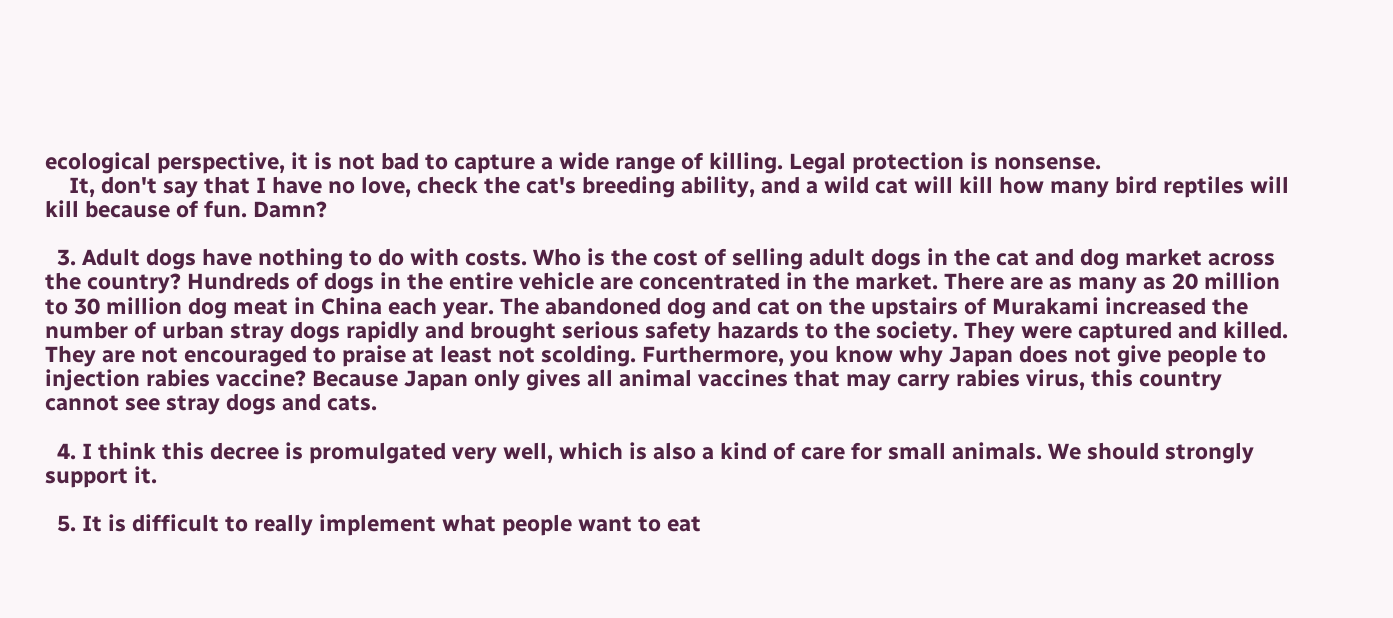ecological perspective, it is not bad to capture a wide range of killing. Legal protection is nonsense.
    It, don't say that I have no love, check the cat's breeding ability, and a wild cat will kill how many bird reptiles will kill because of fun. Damn?

  3. Adult dogs have nothing to do with costs. Who is the cost of selling adult dogs in the cat and dog market across the country? Hundreds of dogs in the entire vehicle are concentrated in the market. There are as many as 20 million to 30 million dog meat in China each year. The abandoned dog and cat on the upstairs of Murakami increased the number of urban stray dogs rapidly and brought serious safety hazards to the society. They were captured and killed. They are not encouraged to praise at least not scolding. Furthermore, you know why Japan does not give people to injection rabies vaccine? Because Japan only gives all animal vaccines that may carry rabies virus, this country cannot see stray dogs and cats.

  4. I think this decree is promulgated very well, which is also a kind of care for small animals. We should strongly support it.

  5. It is difficult to really implement what people want to eat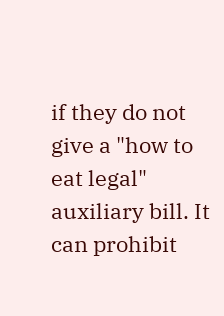if they do not give a "how to eat legal" auxiliary bill. It can prohibit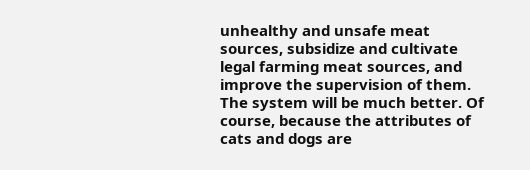unhealthy and unsafe meat sources, subsidize and cultivate legal farming meat sources, and improve the supervision of them. The system will be much better. Of course, because the attributes of cats and dogs are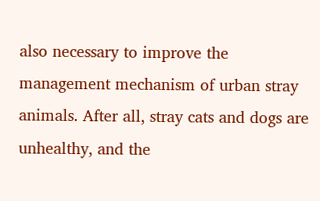also necessary to improve the management mechanism of urban stray animals. After all, stray cats and dogs are unhealthy, and the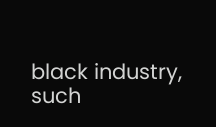black industry, such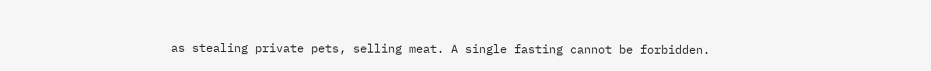as stealing private pets, selling meat. A single fasting cannot be forbidden.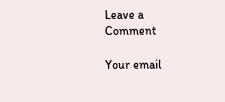Leave a Comment

Your email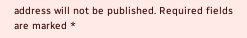address will not be published. Required fields are marked *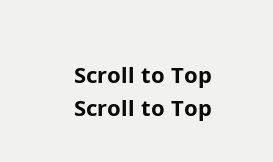Scroll to Top
Scroll to Top